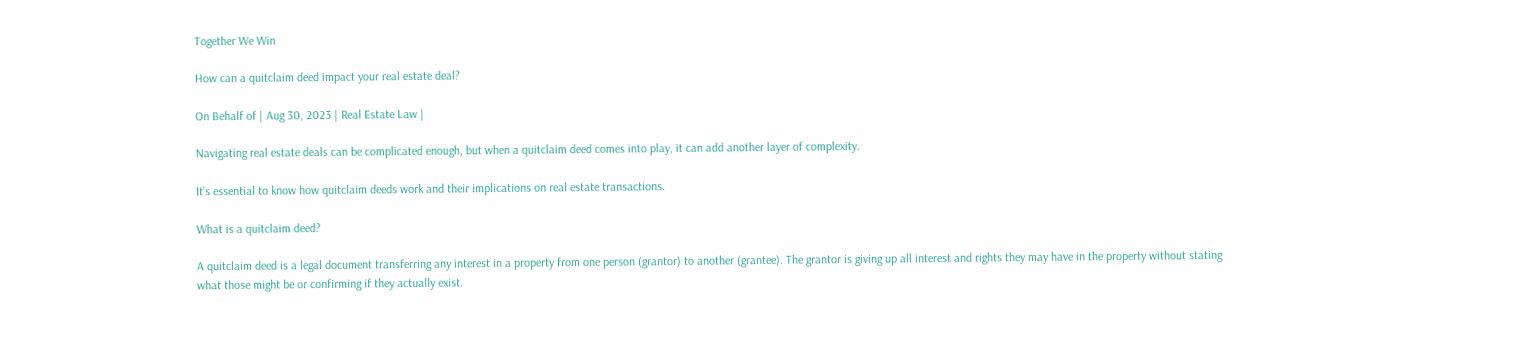Together We Win

How can a quitclaim deed impact your real estate deal?

On Behalf of | Aug 30, 2023 | Real Estate Law |

Navigating real estate deals can be complicated enough, but when a quitclaim deed comes into play, it can add another layer of complexity.

It’s essential to know how quitclaim deeds work and their implications on real estate transactions.

What is a quitclaim deed?

A quitclaim deed is a legal document transferring any interest in a property from one person (grantor) to another (grantee). The grantor is giving up all interest and rights they may have in the property without stating what those might be or confirming if they actually exist.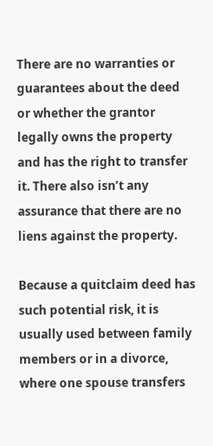There are no warranties or guarantees about the deed or whether the grantor legally owns the property and has the right to transfer it. There also isn’t any assurance that there are no liens against the property.

Because a quitclaim deed has such potential risk, it is usually used between family members or in a divorce, where one spouse transfers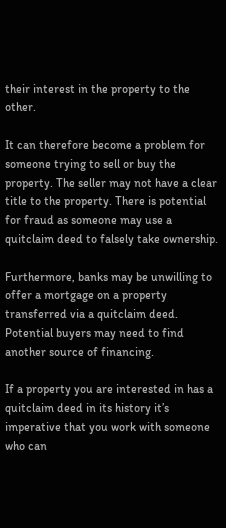their interest in the property to the other.

It can therefore become a problem for someone trying to sell or buy the property. The seller may not have a clear title to the property. There is potential for fraud as someone may use a quitclaim deed to falsely take ownership.

Furthermore, banks may be unwilling to offer a mortgage on a property transferred via a quitclaim deed. Potential buyers may need to find another source of financing.

If a property you are interested in has a quitclaim deed in its history it’s imperative that you work with someone who can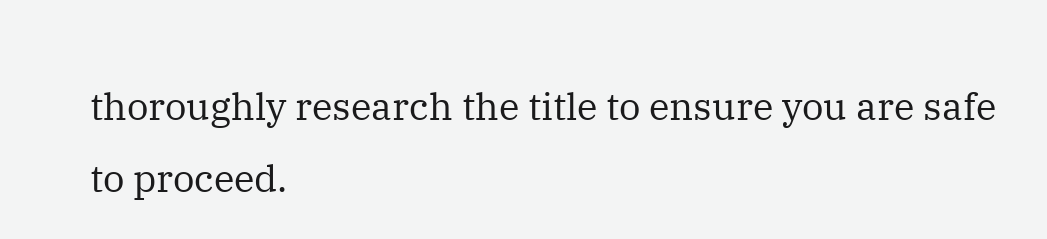thoroughly research the title to ensure you are safe to proceed.